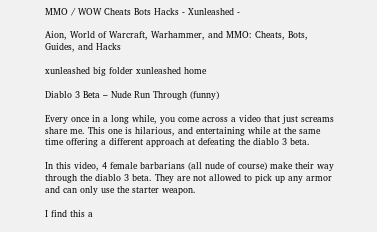MMO / WOW Cheats Bots Hacks - Xunleashed -

Aion, World of Warcraft, Warhammer, and MMO: Cheats, Bots, Guides, and Hacks

xunleashed big folder xunleashed home

Diablo 3 Beta – Nude Run Through (funny)

Every once in a long while, you come across a video that just screams share me. This one is hilarious, and entertaining while at the same time offering a different approach at defeating the diablo 3 beta.

In this video, 4 female barbarians (all nude of course) make their way through the diablo 3 beta. They are not allowed to pick up any armor and can only use the starter weapon.

I find this a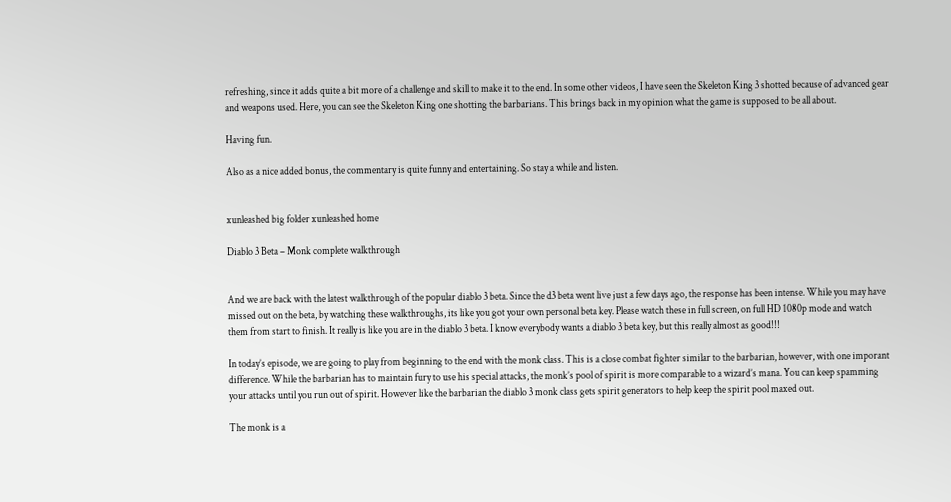refreshing, since it adds quite a bit more of a challenge and skill to make it to the end. In some other videos, I have seen the Skeleton King 3 shotted because of advanced gear and weapons used. Here, you can see the Skeleton King one shotting the barbarians. This brings back in my opinion what the game is supposed to be all about.

Having fun.

Also as a nice added bonus, the commentary is quite funny and entertaining. So stay a while and listen.


xunleashed big folder xunleashed home

Diablo 3 Beta – Monk complete walkthrough


And we are back with the latest walkthrough of the popular diablo 3 beta. Since the d3 beta went live just a few days ago, the response has been intense. While you may have missed out on the beta, by watching these walkthroughs, its like you got your own personal beta key. Please watch these in full screen, on full HD 1080p mode and watch them from start to finish. It really is like you are in the diablo 3 beta. I know everybody wants a diablo 3 beta key, but this really almost as good!!!

In today’s episode, we are going to play from beginning to the end with the monk class. This is a close combat fighter similar to the barbarian, however, with one imporant difference. While the barbarian has to maintain fury to use his special attacks, the monk’s pool of spirit is more comparable to a wizard’s mana. You can keep spamming your attacks until you run out of spirit. However like the barbarian the diablo 3 monk class gets spirit generators to help keep the spirit pool maxed out.

The monk is a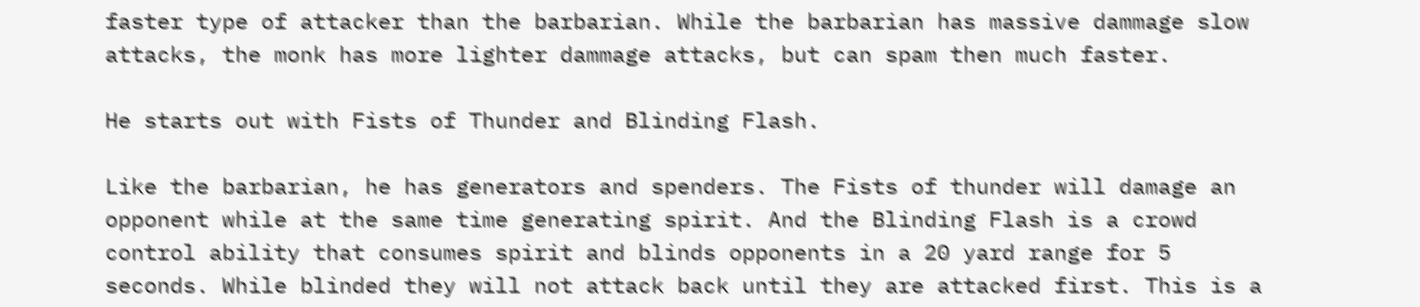faster type of attacker than the barbarian. While the barbarian has massive dammage slow attacks, the monk has more lighter dammage attacks, but can spam then much faster.

He starts out with Fists of Thunder and Blinding Flash.

Like the barbarian, he has generators and spenders. The Fists of thunder will damage an opponent while at the same time generating spirit. And the Blinding Flash is a crowd control ability that consumes spirit and blinds opponents in a 20 yard range for 5 seconds. While blinded they will not attack back until they are attacked first. This is a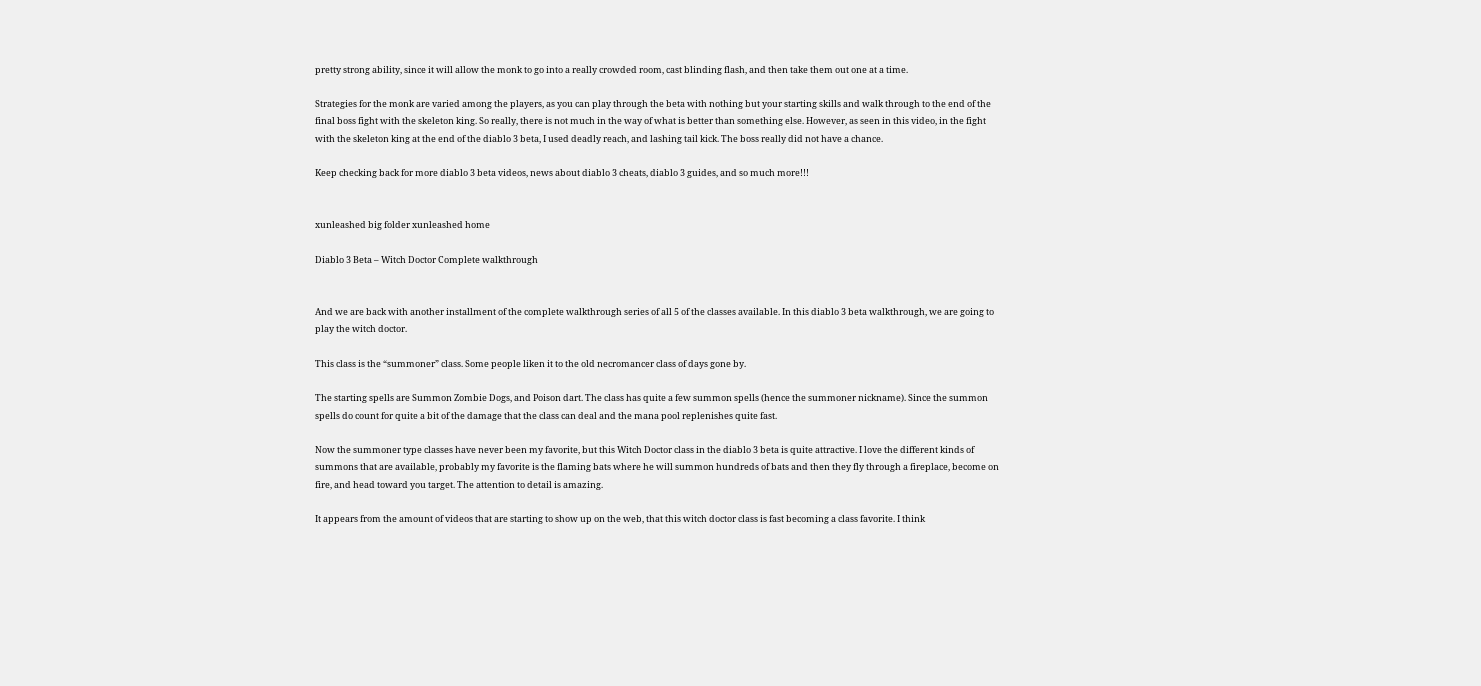pretty strong ability, since it will allow the monk to go into a really crowded room, cast blinding flash, and then take them out one at a time.

Strategies for the monk are varied among the players, as you can play through the beta with nothing but your starting skills and walk through to the end of the final boss fight with the skeleton king. So really, there is not much in the way of what is better than something else. However, as seen in this video, in the fight with the skeleton king at the end of the diablo 3 beta, I used deadly reach, and lashing tail kick. The boss really did not have a chance.

Keep checking back for more diablo 3 beta videos, news about diablo 3 cheats, diablo 3 guides, and so much more!!!


xunleashed big folder xunleashed home

Diablo 3 Beta – Witch Doctor Complete walkthrough


And we are back with another installment of the complete walkthrough series of all 5 of the classes available. In this diablo 3 beta walkthrough, we are going to play the witch doctor.

This class is the “summoner” class. Some people liken it to the old necromancer class of days gone by.

The starting spells are Summon Zombie Dogs, and Poison dart. The class has quite a few summon spells (hence the summoner nickname). Since the summon spells do count for quite a bit of the damage that the class can deal and the mana pool replenishes quite fast.

Now the summoner type classes have never been my favorite, but this Witch Doctor class in the diablo 3 beta is quite attractive. I love the different kinds of summons that are available, probably my favorite is the flaming bats where he will summon hundreds of bats and then they fly through a fireplace, become on fire, and head toward you target. The attention to detail is amazing.

It appears from the amount of videos that are starting to show up on the web, that this witch doctor class is fast becoming a class favorite. I think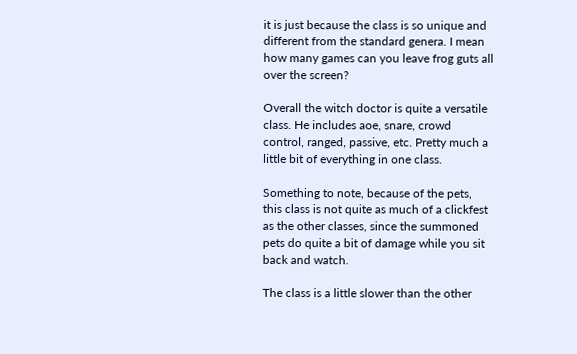it is just because the class is so unique and different from the standard genera. I mean how many games can you leave frog guts all over the screen?

Overall the witch doctor is quite a versatile class. He includes aoe, snare, crowd control, ranged, passive, etc. Pretty much a little bit of everything in one class.

Something to note, because of the pets, this class is not quite as much of a clickfest as the other classes, since the summoned pets do quite a bit of damage while you sit back and watch.

The class is a little slower than the other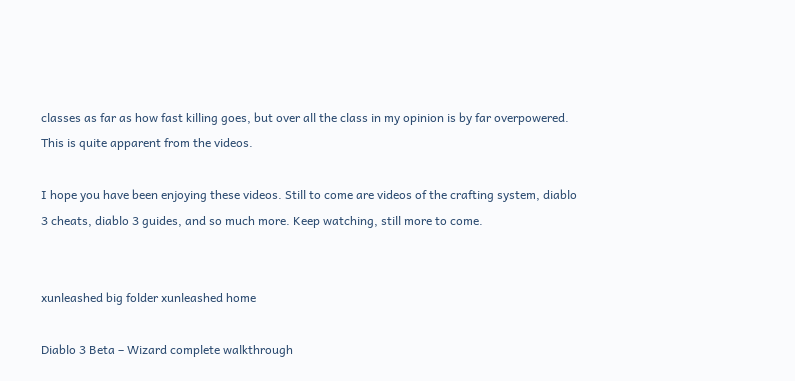classes as far as how fast killing goes, but over all the class in my opinion is by far overpowered. This is quite apparent from the videos.

I hope you have been enjoying these videos. Still to come are videos of the crafting system, diablo 3 cheats, diablo 3 guides, and so much more. Keep watching, still more to come.


xunleashed big folder xunleashed home

Diablo 3 Beta – Wizard complete walkthrough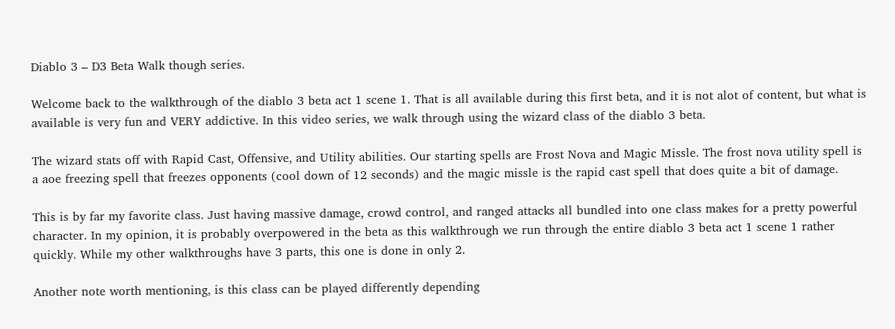Diablo 3 – D3 Beta Walk though series.

Welcome back to the walkthrough of the diablo 3 beta act 1 scene 1. That is all available during this first beta, and it is not alot of content, but what is available is very fun and VERY addictive. In this video series, we walk through using the wizard class of the diablo 3 beta.

The wizard stats off with Rapid Cast, Offensive, and Utility abilities. Our starting spells are Frost Nova and Magic Missle. The frost nova utility spell is a aoe freezing spell that freezes opponents (cool down of 12 seconds) and the magic missle is the rapid cast spell that does quite a bit of damage.

This is by far my favorite class. Just having massive damage, crowd control, and ranged attacks all bundled into one class makes for a pretty powerful character. In my opinion, it is probably overpowered in the beta as this walkthrough we run through the entire diablo 3 beta act 1 scene 1 rather quickly. While my other walkthroughs have 3 parts, this one is done in only 2.

Another note worth mentioning, is this class can be played differently depending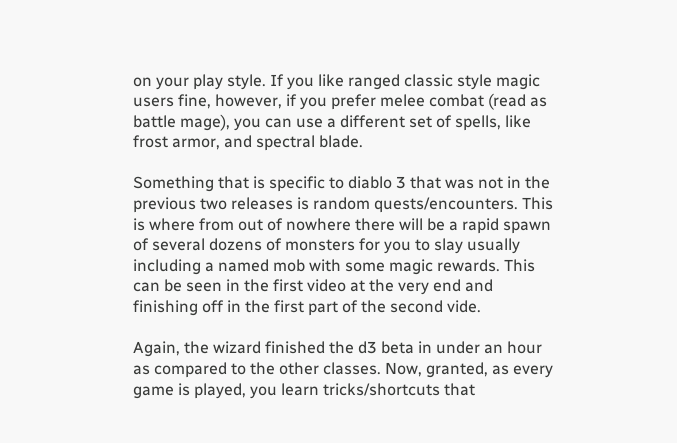on your play style. If you like ranged classic style magic users fine, however, if you prefer melee combat (read as battle mage), you can use a different set of spells, like frost armor, and spectral blade.

Something that is specific to diablo 3 that was not in the previous two releases is random quests/encounters. This is where from out of nowhere there will be a rapid spawn of several dozens of monsters for you to slay usually including a named mob with some magic rewards. This can be seen in the first video at the very end and finishing off in the first part of the second vide.

Again, the wizard finished the d3 beta in under an hour as compared to the other classes. Now, granted, as every game is played, you learn tricks/shortcuts that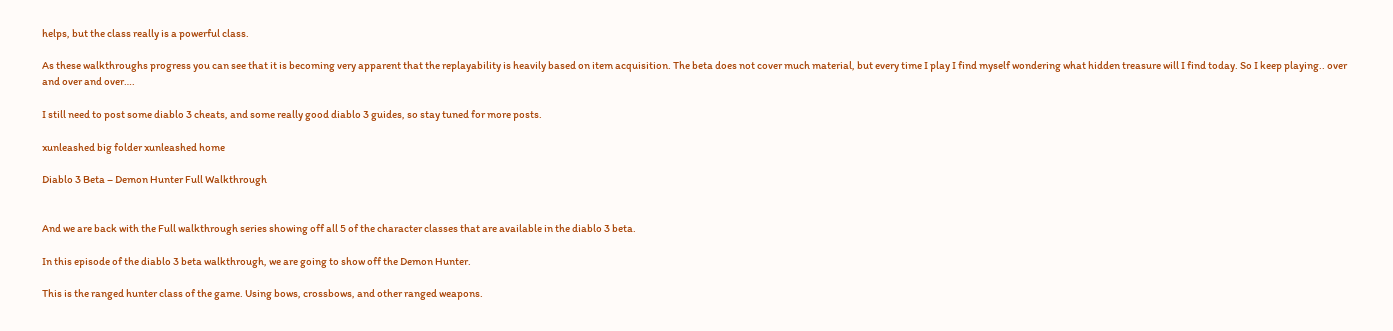helps, but the class really is a powerful class.

As these walkthroughs progress you can see that it is becoming very apparent that the replayability is heavily based on item acquisition. The beta does not cover much material, but every time I play I find myself wondering what hidden treasure will I find today. So I keep playing.. over and over and over….

I still need to post some diablo 3 cheats, and some really good diablo 3 guides, so stay tuned for more posts.

xunleashed big folder xunleashed home

Diablo 3 Beta – Demon Hunter Full Walkthrough


And we are back with the Full walkthrough series showing off all 5 of the character classes that are available in the diablo 3 beta.

In this episode of the diablo 3 beta walkthrough, we are going to show off the Demon Hunter.

This is the ranged hunter class of the game. Using bows, crossbows, and other ranged weapons.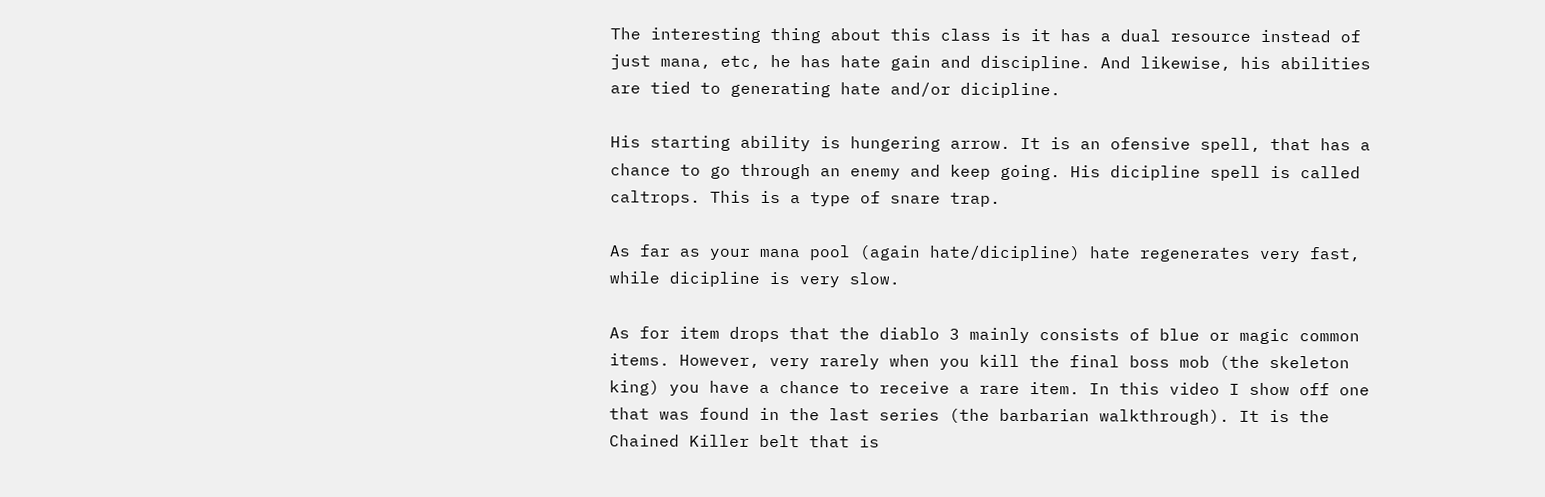The interesting thing about this class is it has a dual resource instead of just mana, etc, he has hate gain and discipline. And likewise, his abilities are tied to generating hate and/or dicipline.

His starting ability is hungering arrow. It is an ofensive spell, that has a chance to go through an enemy and keep going. His dicipline spell is called caltrops. This is a type of snare trap.

As far as your mana pool (again hate/dicipline) hate regenerates very fast, while dicipline is very slow.

As for item drops that the diablo 3 mainly consists of blue or magic common items. However, very rarely when you kill the final boss mob (the skeleton king) you have a chance to receive a rare item. In this video I show off one that was found in the last series (the barbarian walkthrough). It is the Chained Killer belt that is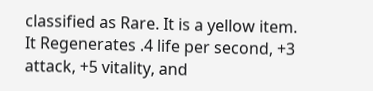classified as Rare. It is a yellow item. It Regenerates .4 life per second, +3 attack, +5 vitality, and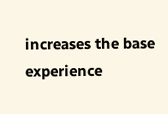increases the base experience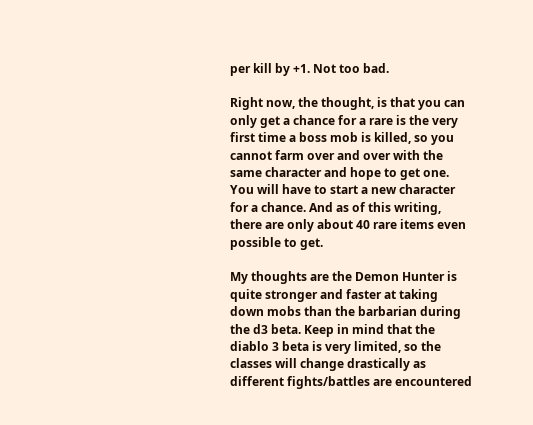per kill by +1. Not too bad.

Right now, the thought, is that you can only get a chance for a rare is the very first time a boss mob is killed, so you cannot farm over and over with the same character and hope to get one. You will have to start a new character for a chance. And as of this writing, there are only about 40 rare items even possible to get.

My thoughts are the Demon Hunter is quite stronger and faster at taking down mobs than the barbarian during the d3 beta. Keep in mind that the diablo 3 beta is very limited, so the classes will change drastically as different fights/battles are encountered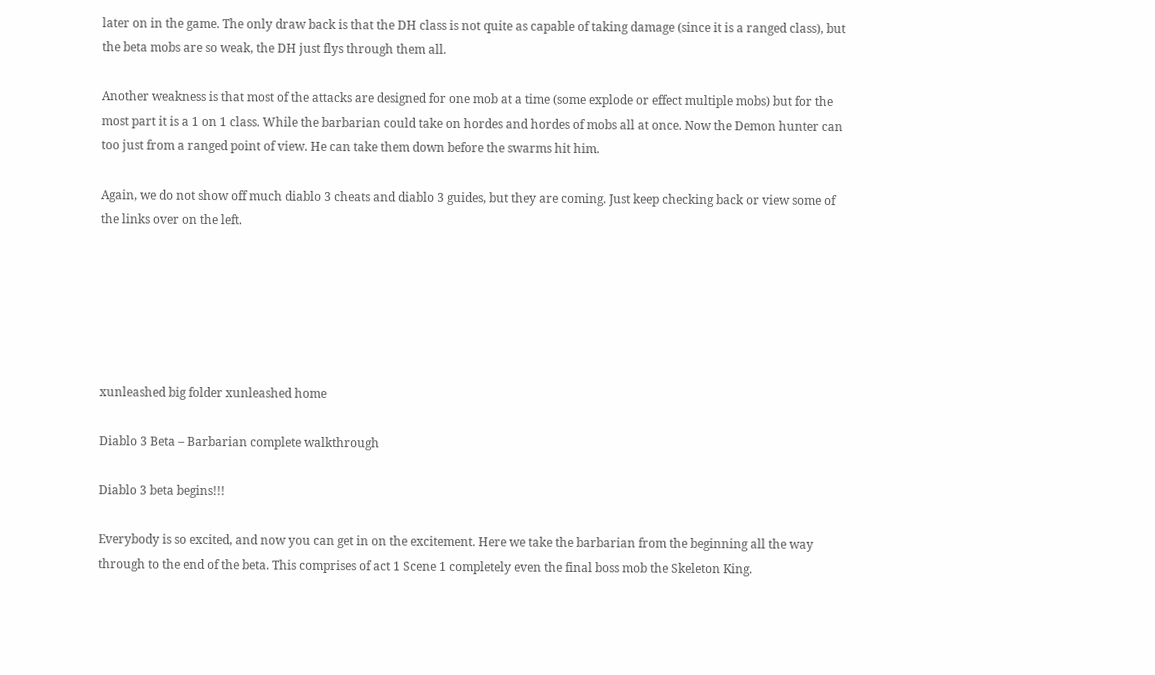later on in the game. The only draw back is that the DH class is not quite as capable of taking damage (since it is a ranged class), but the beta mobs are so weak, the DH just flys through them all.

Another weakness is that most of the attacks are designed for one mob at a time (some explode or effect multiple mobs) but for the most part it is a 1 on 1 class. While the barbarian could take on hordes and hordes of mobs all at once. Now the Demon hunter can too just from a ranged point of view. He can take them down before the swarms hit him.

Again, we do not show off much diablo 3 cheats and diablo 3 guides, but they are coming. Just keep checking back or view some of the links over on the left.






xunleashed big folder xunleashed home

Diablo 3 Beta – Barbarian complete walkthrough

Diablo 3 beta begins!!!

Everybody is so excited, and now you can get in on the excitement. Here we take the barbarian from the beginning all the way through to the end of the beta. This comprises of act 1 Scene 1 completely even the final boss mob the Skeleton King.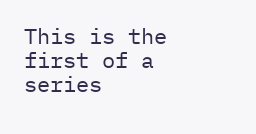This is the first of a series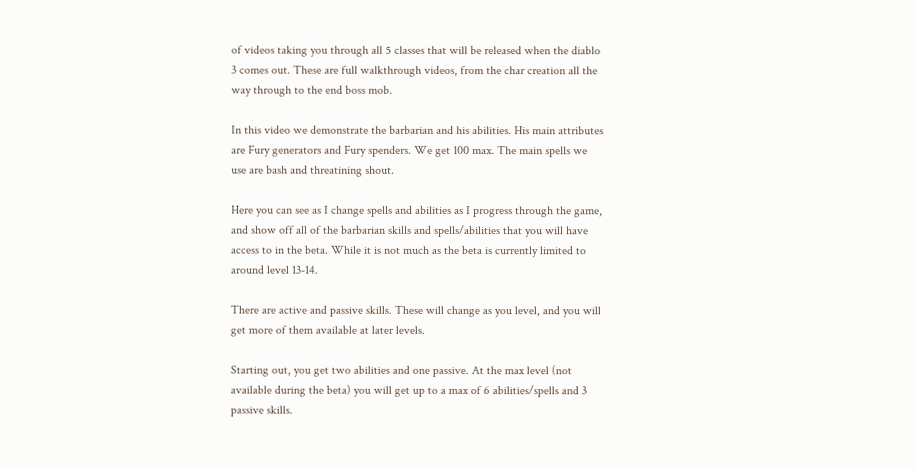of videos taking you through all 5 classes that will be released when the diablo 3 comes out. These are full walkthrough videos, from the char creation all the way through to the end boss mob.

In this video we demonstrate the barbarian and his abilities. His main attributes are Fury generators and Fury spenders. We get 100 max. The main spells we use are bash and threatining shout.

Here you can see as I change spells and abilities as I progress through the game, and show off all of the barbarian skills and spells/abilities that you will have access to in the beta. While it is not much as the beta is currently limited to around level 13-14.

There are active and passive skills. These will change as you level, and you will get more of them available at later levels.

Starting out, you get two abilities and one passive. At the max level (not available during the beta) you will get up to a max of 6 abilities/spells and 3 passive skills.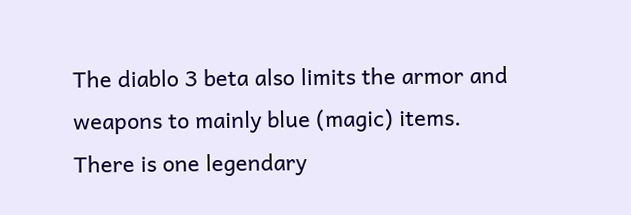The diablo 3 beta also limits the armor and weapons to mainly blue (magic) items. There is one legendary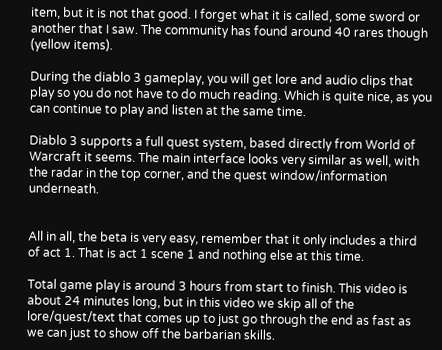item, but it is not that good. I forget what it is called, some sword or another that I saw. The community has found around 40 rares though (yellow items).

During the diablo 3 gameplay, you will get lore and audio clips that play so you do not have to do much reading. Which is quite nice, as you can continue to play and listen at the same time.

Diablo 3 supports a full quest system, based directly from World of Warcraft it seems. The main interface looks very similar as well, with the radar in the top corner, and the quest window/information underneath.


All in all, the beta is very easy, remember that it only includes a third of act 1. That is act 1 scene 1 and nothing else at this time.

Total game play is around 3 hours from start to finish. This video is about 24 minutes long, but in this video we skip all of the lore/quest/text that comes up to just go through the end as fast as we can just to show off the barbarian skills.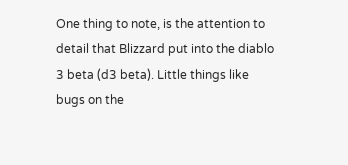One thing to note, is the attention to detail that Blizzard put into the diablo 3 beta (d3 beta). Little things like bugs on the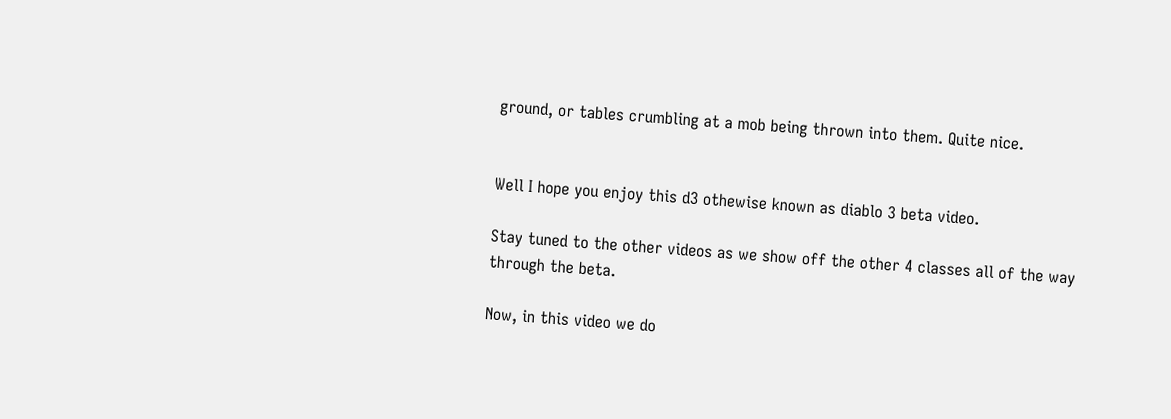ground, or tables crumbling at a mob being thrown into them. Quite nice.


Well I hope you enjoy this d3 othewise known as diablo 3 beta video.

Stay tuned to the other videos as we show off the other 4 classes all of the way through the beta.

Now, in this video we do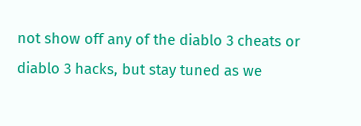not show off any of the diablo 3 cheats or diablo 3 hacks, but stay tuned as we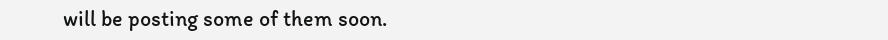will be posting some of them soon.